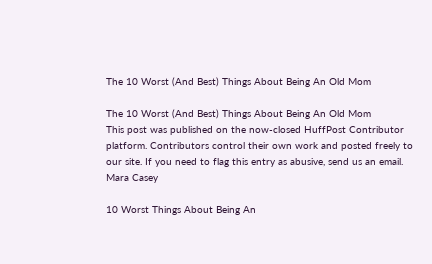The 10 Worst (And Best) Things About Being An Old Mom

The 10 Worst (And Best) Things About Being An Old Mom
This post was published on the now-closed HuffPost Contributor platform. Contributors control their own work and posted freely to our site. If you need to flag this entry as abusive, send us an email.
Mara Casey

10 Worst Things About Being An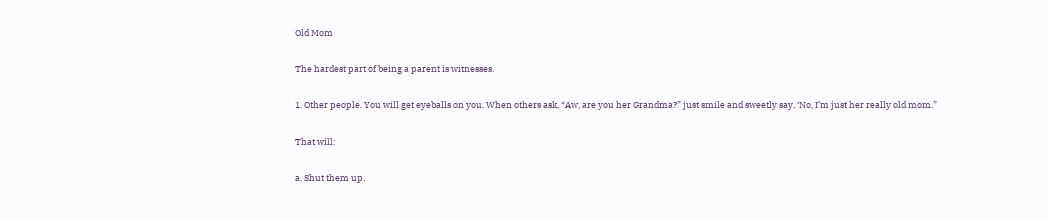Old Mom

The hardest part of being a parent is witnesses.

1. Other people. You will get eyeballs on you. When others ask, “Aw, are you her Grandma?” just smile and sweetly say, ‘No, I’m just her really old mom.”

That will:

a. Shut them up.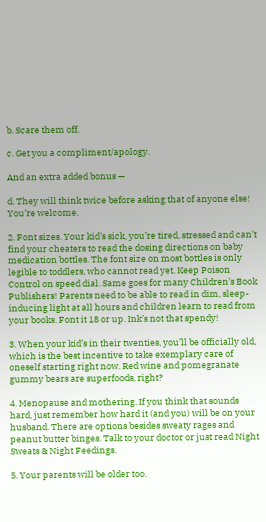b. Scare them off.

c. Get you a compliment/apology.

And an extra added bonus —

d. They will think twice before asking that of anyone else! You’re welcome.

2. Font sizes. Your kid’s sick, you’re tired, stressed and can’t find your cheaters to read the dosing directions on baby medication bottles. The font size on most bottles is only legible to toddlers, who cannot read yet. Keep Poison Control on speed dial. Same goes for many Children’s Book Publishers! Parents need to be able to read in dim, sleep-inducing light at all hours and children learn to read from your books. Font it 18 or up. Ink’s not that spendy!

3. When your kid’s in their twenties, you’ll be officially old, which is the best incentive to take exemplary care of oneself starting right now. Red wine and pomegranate gummy bears are superfoods, right?

4. Menopause and mothering. If you think that sounds hard, just remember how hard it (and you) will be on your husband. There are options besides sweaty rages and peanut butter binges. Talk to your doctor or just read Night Sweats & Night Feedings.

5. Your parents will be older too.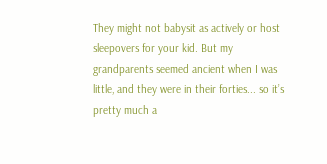They might not babysit as actively or host sleepovers for your kid. But my grandparents seemed ancient when I was little, and they were in their forties... so it’s pretty much a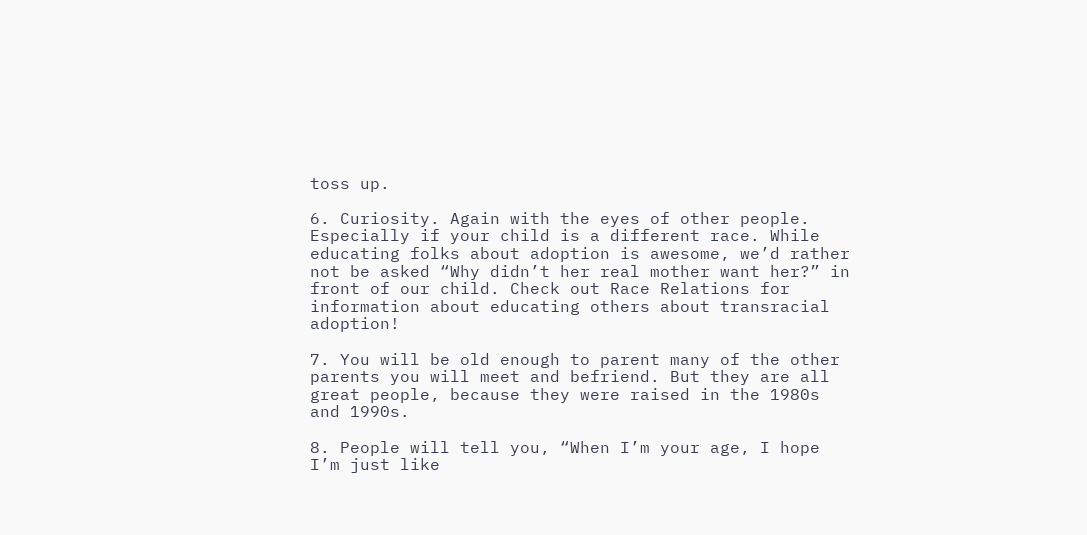toss up.

6. Curiosity. Again with the eyes of other people. Especially if your child is a different race. While educating folks about adoption is awesome, we’d rather not be asked “Why didn’t her real mother want her?” in front of our child. Check out Race Relations for information about educating others about transracial adoption!

7. You will be old enough to parent many of the other parents you will meet and befriend. But they are all great people, because they were raised in the 1980s and 1990s.

8. People will tell you, “When I’m your age, I hope I’m just like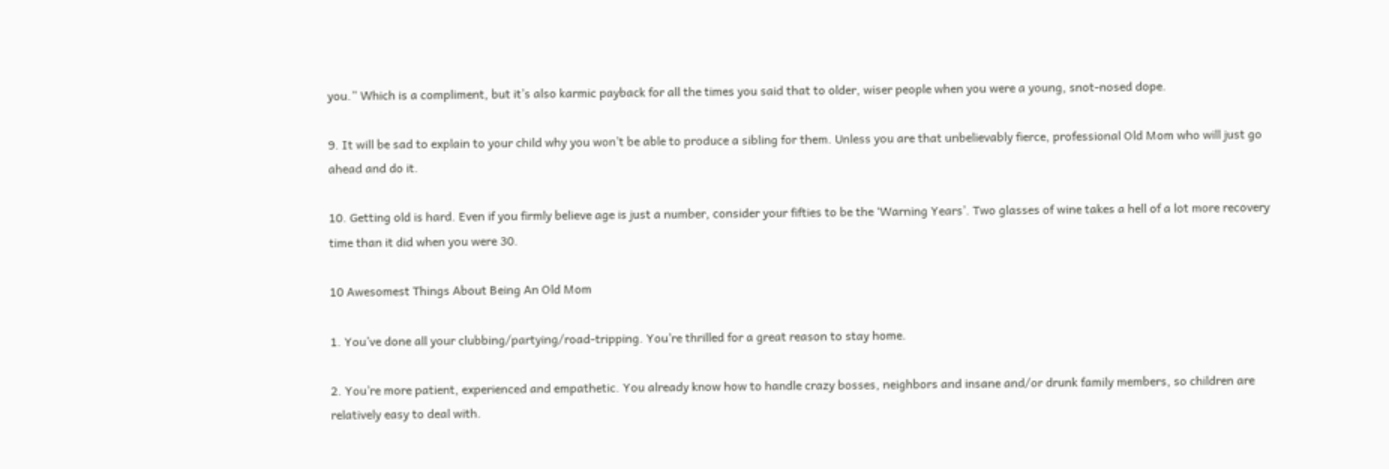you.” Which is a compliment, but it’s also karmic payback for all the times you said that to older, wiser people when you were a young, snot-nosed dope.

9. It will be sad to explain to your child why you won’t be able to produce a sibling for them. Unless you are that unbelievably fierce, professional Old Mom who will just go ahead and do it.

10. Getting old is hard. Even if you firmly believe age is just a number, consider your fifties to be the ‘Warning Years’. Two glasses of wine takes a hell of a lot more recovery time than it did when you were 30.

10 Awesomest Things About Being An Old Mom

1. You’ve done all your clubbing/partying/road-tripping. You’re thrilled for a great reason to stay home.

2. You’re more patient, experienced and empathetic. You already know how to handle crazy bosses, neighbors and insane and/or drunk family members, so children are relatively easy to deal with.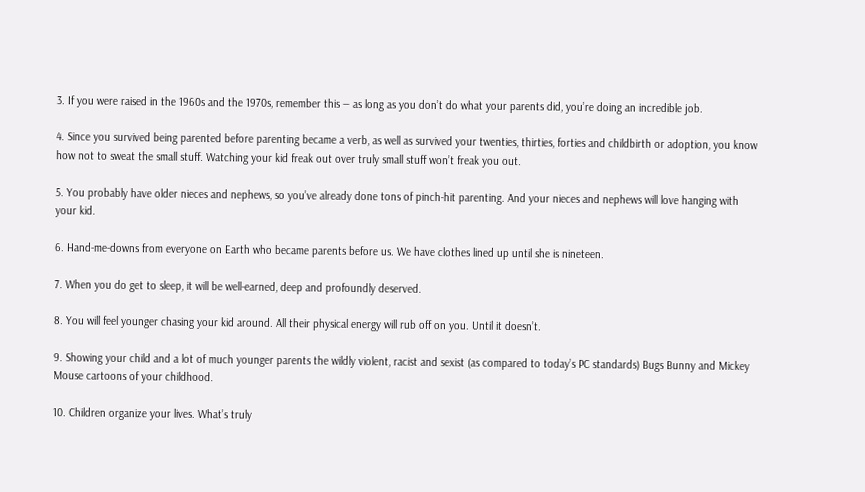3. If you were raised in the 1960s and the 1970s, remember this ― as long as you don’t do what your parents did, you’re doing an incredible job.

4. Since you survived being parented before parenting became a verb, as well as survived your twenties, thirties, forties and childbirth or adoption, you know how not to sweat the small stuff. Watching your kid freak out over truly small stuff won’t freak you out.

5. You probably have older nieces and nephews, so you’ve already done tons of pinch-hit parenting. And your nieces and nephews will love hanging with your kid.

6. Hand-me-downs from everyone on Earth who became parents before us. We have clothes lined up until she is nineteen.

7. When you do get to sleep, it will be well-earned, deep and profoundly deserved.

8. You will feel younger chasing your kid around. All their physical energy will rub off on you. Until it doesn’t.

9. Showing your child and a lot of much younger parents the wildly violent, racist and sexist (as compared to today’s PC standards) Bugs Bunny and Mickey Mouse cartoons of your childhood.

10. Children organize your lives. What’s truly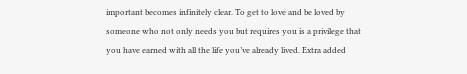important becomes infinitely clear. To get to love and be loved by someone who not only needs you but requires you is a privilege that you have earned with all the life you’ve already lived. Extra added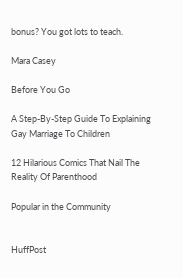bonus? You got lots to teach.

Mara Casey

Before You Go

A Step-By-Step Guide To Explaining Gay Marriage To Children

12 Hilarious Comics That Nail The Reality Of Parenthood

Popular in the Community


HuffPost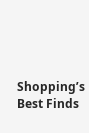Shopping’s Best Finds